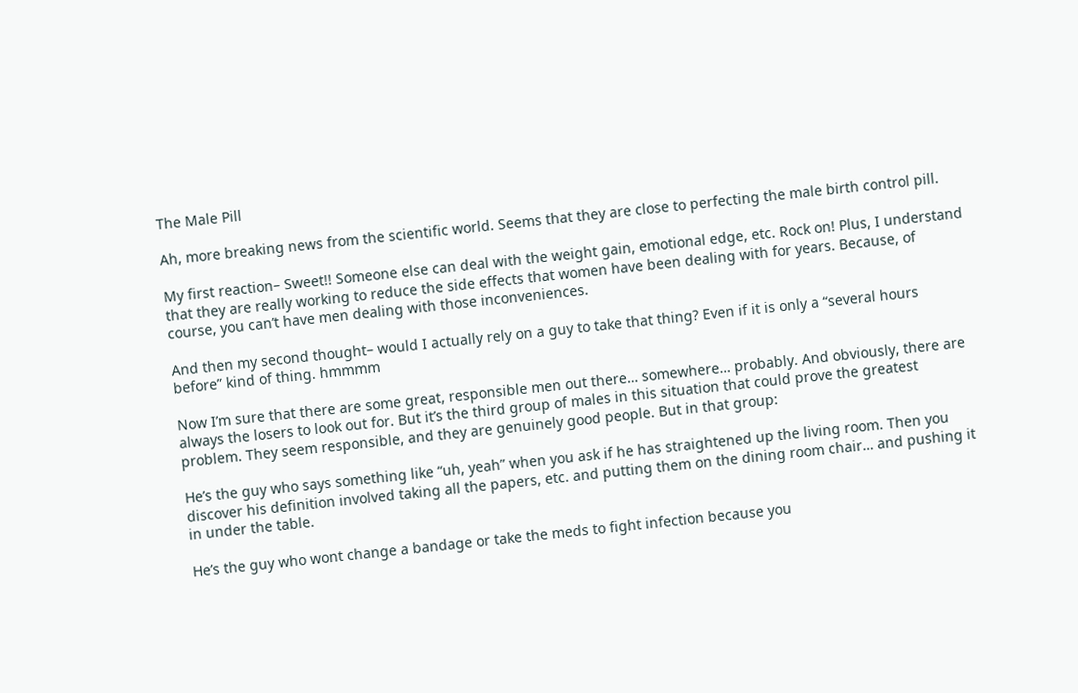The Male Pill

Ah, more breaking news from the scientific world. Seems that they are close to perfecting the male birth control pill.

My first reaction– Sweet!! Someone else can deal with the weight gain, emotional edge, etc. Rock on! Plus, I understand that they are really working to reduce the side effects that women have been dealing with for years. Because, of course, you can’t have men dealing with those inconveniences.

And then my second thought– would I actually rely on a guy to take that thing? Even if it is only a “several hours before” kind of thing. hmmmm

Now I’m sure that there are some great, responsible men out there… somewhere… probably. And obviously, there are always the losers to look out for. But it’s the third group of males in this situation that could prove the greatest problem. They seem responsible, and they are genuinely good people. But in that group:

He’s the guy who says something like “uh, yeah” when you ask if he has straightened up the living room. Then you discover his definition involved taking all the papers, etc. and putting them on the dining room chair… and pushing it in under the table.

He’s the guy who wont change a bandage or take the meds to fight infection because you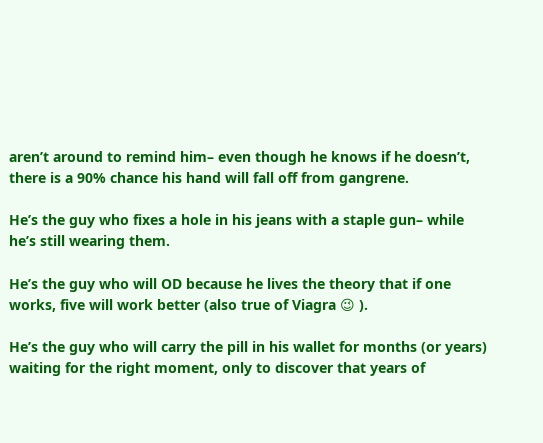aren’t around to remind him– even though he knows if he doesn’t, there is a 90% chance his hand will fall off from gangrene.

He’s the guy who fixes a hole in his jeans with a staple gun– while he’s still wearing them.

He’s the guy who will OD because he lives the theory that if one works, five will work better (also true of Viagra 😉 ).

He’s the guy who will carry the pill in his wallet for months (or years) waiting for the right moment, only to discover that years of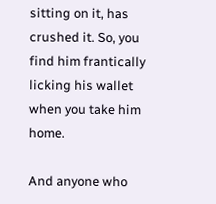sitting on it, has crushed it. So, you find him frantically licking his wallet when you take him home.

And anyone who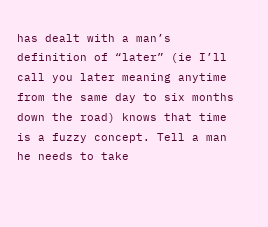has dealt with a man’s definition of “later” (ie I’ll call you later meaning anytime from the same day to six months down the road) knows that time is a fuzzy concept. Tell a man he needs to take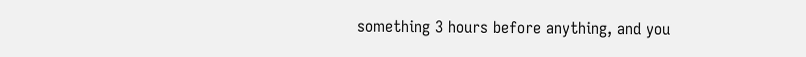something 3 hours before anything, and you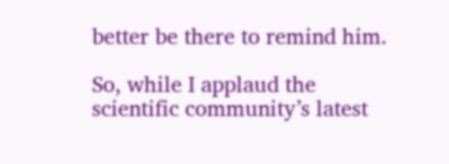better be there to remind him.

So, while I applaud the scientific community’s latest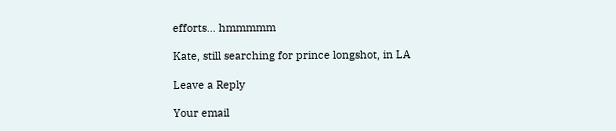efforts… hmmmmm

Kate, still searching for prince longshot, in LA

Leave a Reply

Your email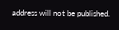address will not be published.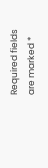Required fields are marked *